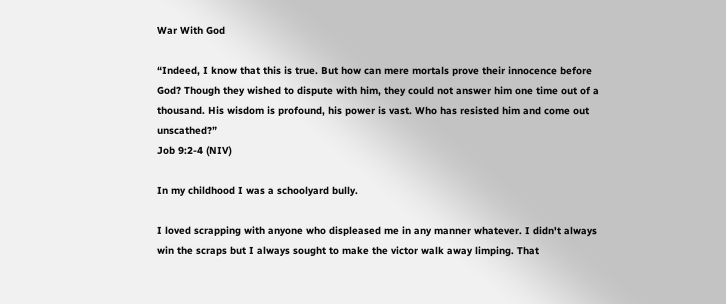War With God

“Indeed, I know that this is true. But how can mere mortals prove their innocence before God? Though they wished to dispute with him, they could not answer him one time out of a thousand. His wisdom is profound, his power is vast. Who has resisted him and come out unscathed?”
Job 9:2-4 (NIV)

In my childhood I was a schoolyard bully.

I loved scrapping with anyone who displeased me in any manner whatever. I didn't always win the scraps but I always sought to make the victor walk away limping. That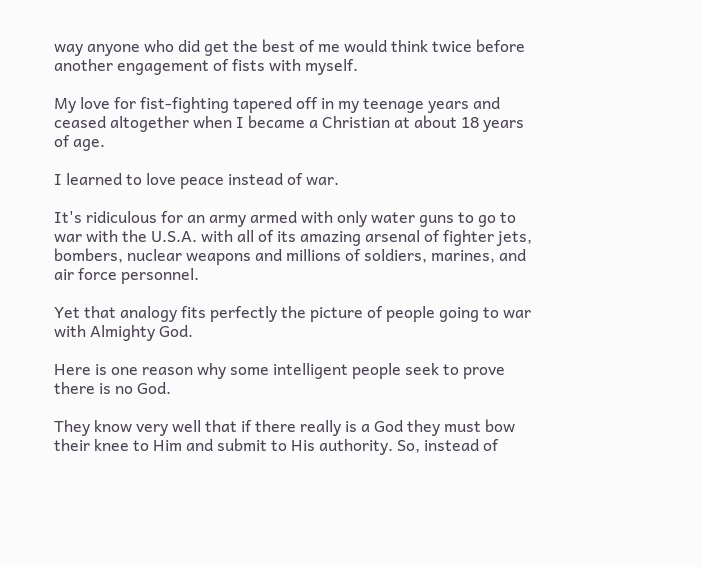way anyone who did get the best of me would think twice before another engagement of fists with myself.

My love for fist-fighting tapered off in my teenage years and ceased altogether when I became a Christian at about 18 years of age.

I learned to love peace instead of war.

It's ridiculous for an army armed with only water guns to go to war with the U.S.A. with all of its amazing arsenal of fighter jets, bombers, nuclear weapons and millions of soldiers, marines, and air force personnel.

Yet that analogy fits perfectly the picture of people going to war with Almighty God.

Here is one reason why some intelligent people seek to prove there is no God.

They know very well that if there really is a God they must bow their knee to Him and submit to His authority. So, instead of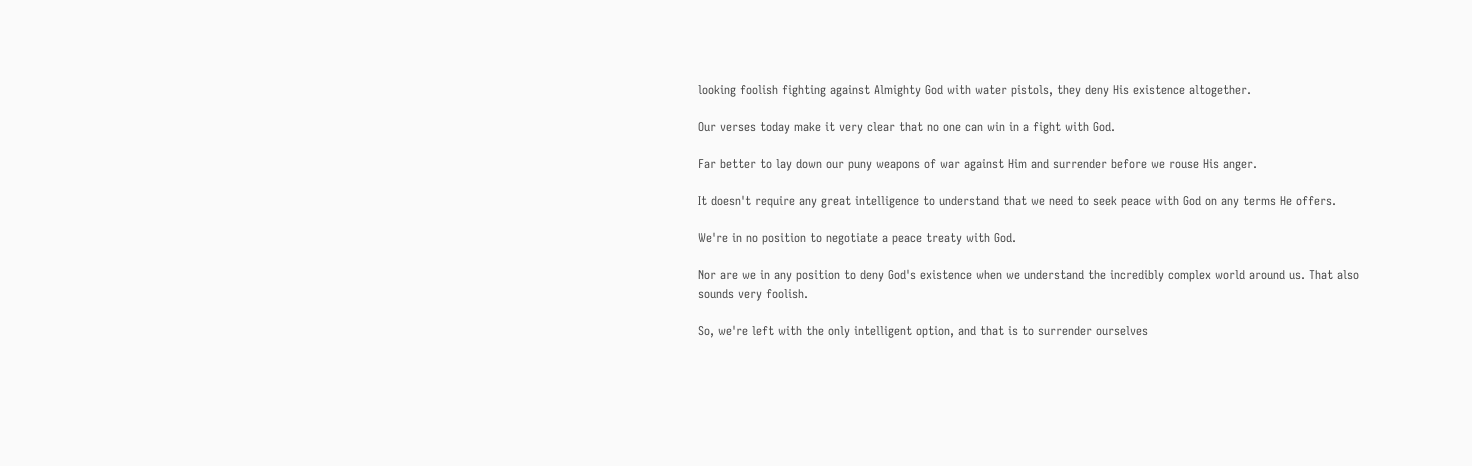looking foolish fighting against Almighty God with water pistols, they deny His existence altogether.

Our verses today make it very clear that no one can win in a fight with God.

Far better to lay down our puny weapons of war against Him and surrender before we rouse His anger.

It doesn't require any great intelligence to understand that we need to seek peace with God on any terms He offers.

We're in no position to negotiate a peace treaty with God.

Nor are we in any position to deny God's existence when we understand the incredibly complex world around us. That also sounds very foolish.

So, we're left with the only intelligent option, and that is to surrender ourselves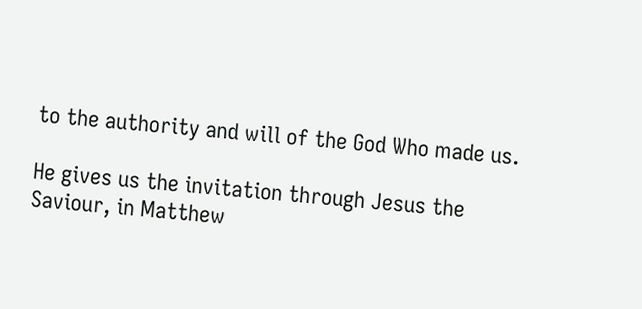to the authority and will of the God Who made us.

He gives us the invitation through Jesus the Saviour, in Matthew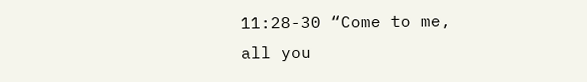11:28-30 “Come to me, all you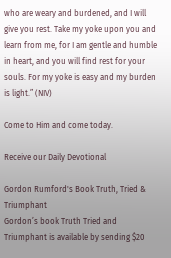who are weary and burdened, and I will give you rest. Take my yoke upon you and learn from me, for I am gentle and humble in heart, and you will find rest for your souls. For my yoke is easy and my burden is light.” (NIV)

Come to Him and come today.

Receive our Daily Devotional

Gordon Rumford's Book Truth, Tried & Triumphant
Gordon’s book Truth Tried and Triumphant is available by sending $20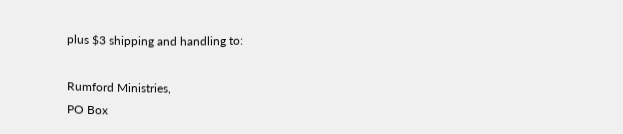plus $3 shipping and handling to:

Rumford Ministries,
PO Box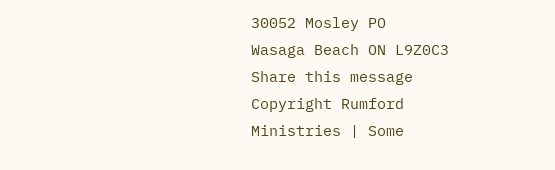30052 Mosley PO
Wasaga Beach ON L9Z0C3
Share this message
Copyright Rumford Ministries | Some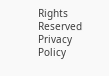Rights Reserved
Privacy Policy